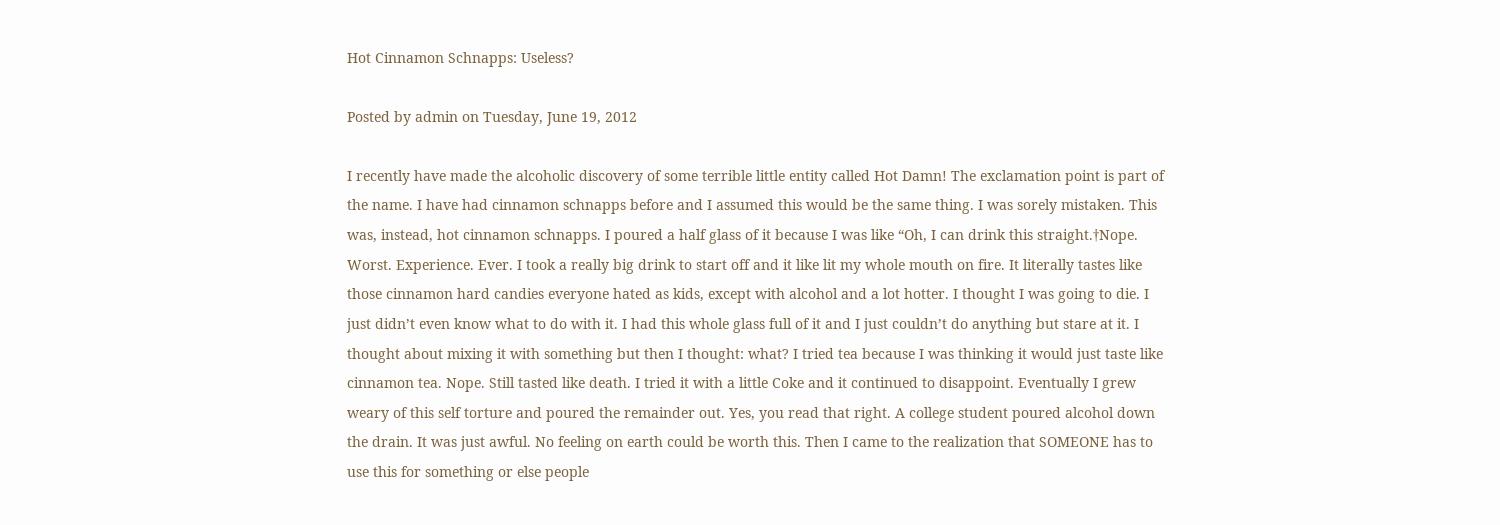Hot Cinnamon Schnapps: Useless?

Posted by admin on Tuesday, June 19, 2012

I recently have made the alcoholic discovery of some terrible little entity called Hot Damn! The exclamation point is part of the name. I have had cinnamon schnapps before and I assumed this would be the same thing. I was sorely mistaken. This was, instead, hot cinnamon schnapps. I poured a half glass of it because I was like “Oh, I can drink this straight.†Nope. Worst. Experience. Ever. I took a really big drink to start off and it like lit my whole mouth on fire. It literally tastes like those cinnamon hard candies everyone hated as kids, except with alcohol and a lot hotter. I thought I was going to die. I just didn’t even know what to do with it. I had this whole glass full of it and I just couldn’t do anything but stare at it. I thought about mixing it with something but then I thought: what? I tried tea because I was thinking it would just taste like cinnamon tea. Nope. Still tasted like death. I tried it with a little Coke and it continued to disappoint. Eventually I grew weary of this self torture and poured the remainder out. Yes, you read that right. A college student poured alcohol down the drain. It was just awful. No feeling on earth could be worth this. Then I came to the realization that SOMEONE has to use this for something or else people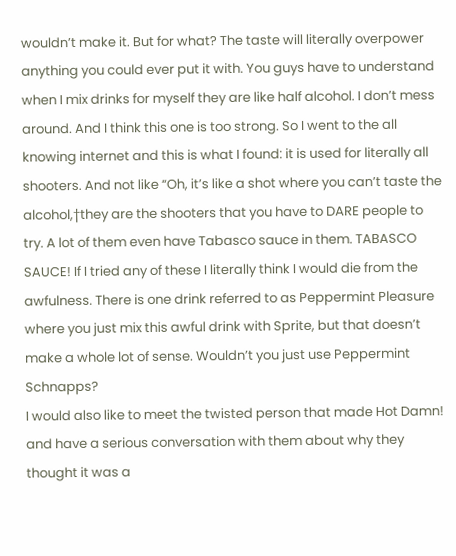wouldn’t make it. But for what? The taste will literally overpower anything you could ever put it with. You guys have to understand when I mix drinks for myself they are like half alcohol. I don’t mess around. And I think this one is too strong. So I went to the all knowing internet and this is what I found: it is used for literally all shooters. And not like “Oh, it’s like a shot where you can’t taste the alcohol,†they are the shooters that you have to DARE people to try. A lot of them even have Tabasco sauce in them. TABASCO SAUCE! If I tried any of these I literally think I would die from the awfulness. There is one drink referred to as Peppermint Pleasure where you just mix this awful drink with Sprite, but that doesn’t make a whole lot of sense. Wouldn’t you just use Peppermint Schnapps?
I would also like to meet the twisted person that made Hot Damn! and have a serious conversation with them about why they thought it was a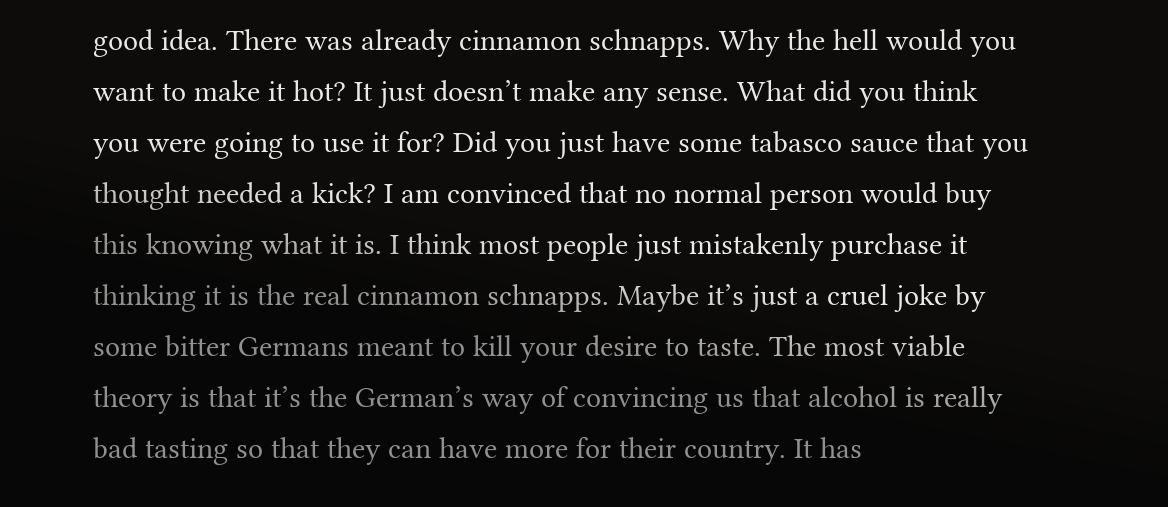good idea. There was already cinnamon schnapps. Why the hell would you want to make it hot? It just doesn’t make any sense. What did you think you were going to use it for? Did you just have some tabasco sauce that you thought needed a kick? I am convinced that no normal person would buy this knowing what it is. I think most people just mistakenly purchase it thinking it is the real cinnamon schnapps. Maybe it’s just a cruel joke by some bitter Germans meant to kill your desire to taste. The most viable theory is that it’s the German’s way of convincing us that alcohol is really bad tasting so that they can have more for their country. It has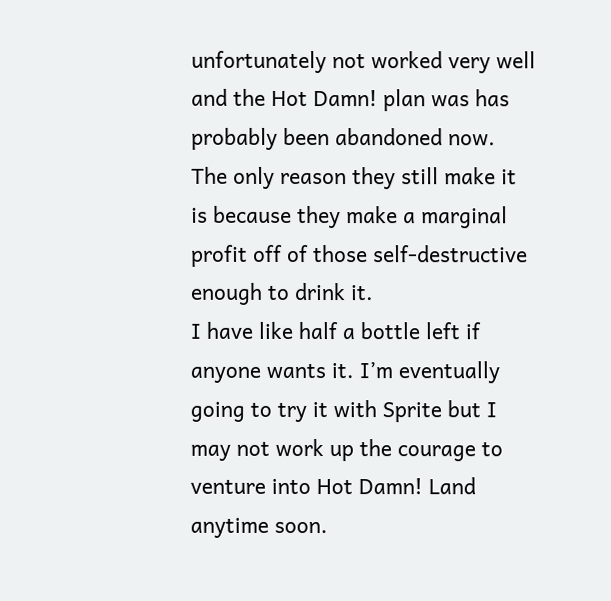unfortunately not worked very well and the Hot Damn! plan was has probably been abandoned now. The only reason they still make it is because they make a marginal profit off of those self-destructive enough to drink it.
I have like half a bottle left if anyone wants it. I’m eventually going to try it with Sprite but I may not work up the courage to venture into Hot Damn! Land anytime soon.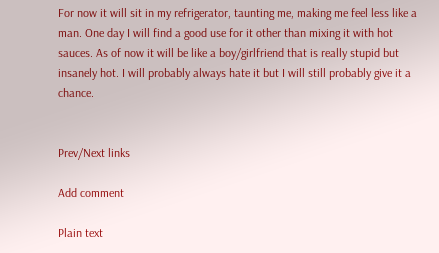For now it will sit in my refrigerator, taunting me, making me feel less like a man. One day I will find a good use for it other than mixing it with hot sauces. As of now it will be like a boy/girlfriend that is really stupid but insanely hot. I will probably always hate it but I will still probably give it a chance.


Prev/Next links

Add comment

Plain text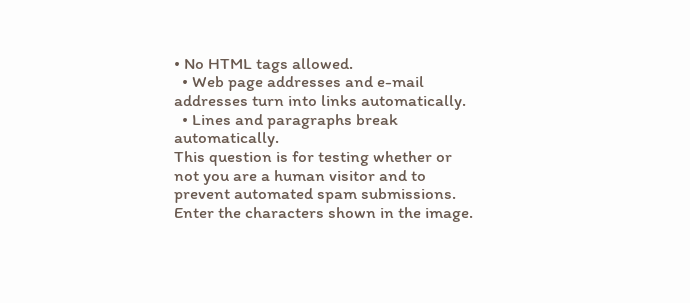• No HTML tags allowed.
  • Web page addresses and e-mail addresses turn into links automatically.
  • Lines and paragraphs break automatically.
This question is for testing whether or not you are a human visitor and to prevent automated spam submissions.
Enter the characters shown in the image.